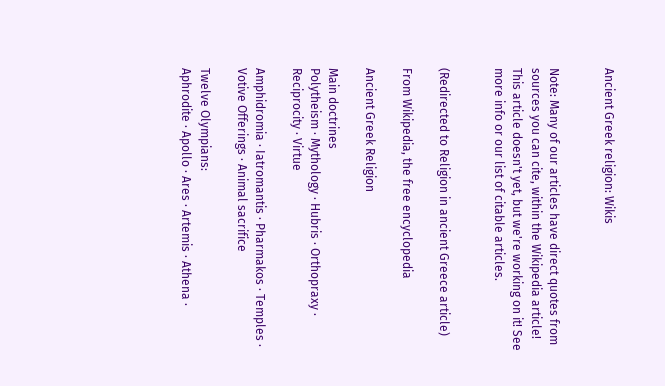Ancient Greek religion: Wikis


Note: Many of our articles have direct quotes from sources you can cite, within the Wikipedia article! This article doesn't yet, but we're working on it! See more info or our list of citable articles.


(Redirected to Religion in ancient Greece article)

From Wikipedia, the free encyclopedia

Ancient Greek Religion

Main doctrines
Polytheism · Mythology · Hubris · Orthopraxy · Reciprocity · Virtue

Amphidromia · Iatromantis · Pharmakos · Temples · Votive Offerings · Animal sacrifice

Twelve Olympians:
Aphrodite · Apollo · Ares · Artemis · Athena ·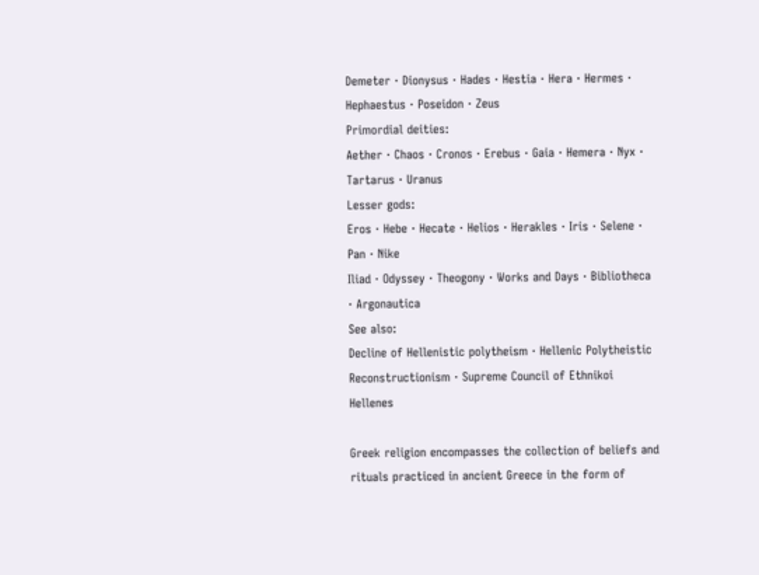Demeter · Dionysus · Hades · Hestia · Hera · Hermes · Hephaestus · Poseidon · Zeus
Primordial deities:
Aether · Chaos · Cronos · Erebus · Gaia · Hemera · Nyx · Tartarus · Uranus
Lesser gods:
Eros · Hebe · Hecate · Helios · Herakles · Iris · Selene · Pan · Nike
Iliad · Odyssey · Theogony · Works and Days · Bibliotheca · Argonautica
See also:
Decline of Hellenistic polytheism · Hellenic Polytheistic Reconstructionism · Supreme Council of Ethnikoi Hellenes

Greek religion encompasses the collection of beliefs and rituals practiced in ancient Greece in the form of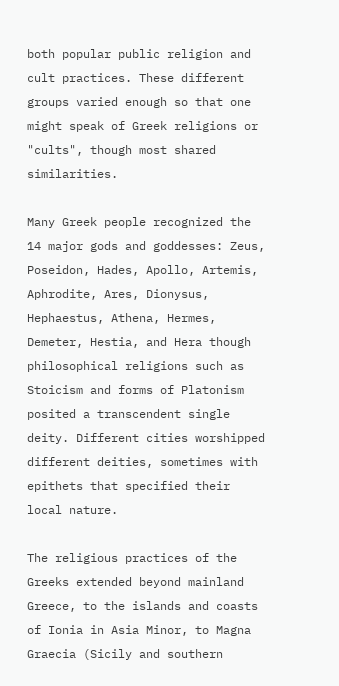both popular public religion and cult practices. These different groups varied enough so that one might speak of Greek religions or "cults", though most shared similarities.

Many Greek people recognized the 14 major gods and goddesses: Zeus, Poseidon, Hades, Apollo, Artemis, Aphrodite, Ares, Dionysus, Hephaestus, Athena, Hermes, Demeter, Hestia, and Hera though philosophical religions such as Stoicism and forms of Platonism posited a transcendent single deity. Different cities worshipped different deities, sometimes with epithets that specified their local nature.

The religious practices of the Greeks extended beyond mainland Greece, to the islands and coasts of Ionia in Asia Minor, to Magna Graecia (Sicily and southern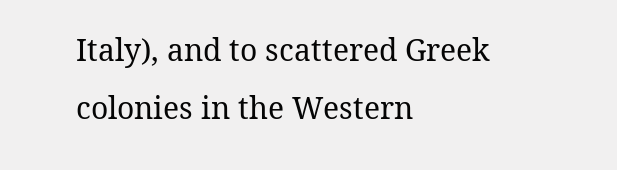Italy), and to scattered Greek colonies in the Western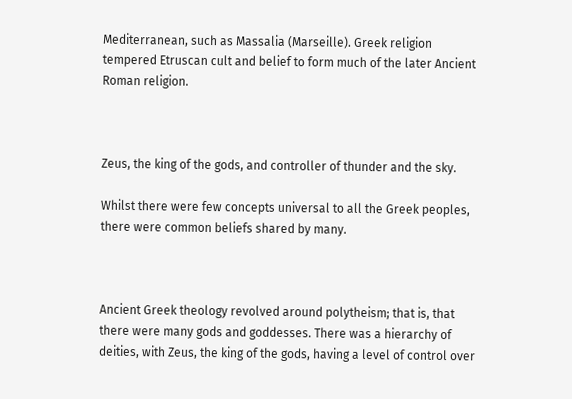Mediterranean, such as Massalia (Marseille). Greek religion tempered Etruscan cult and belief to form much of the later Ancient Roman religion.



Zeus, the king of the gods, and controller of thunder and the sky.

Whilst there were few concepts universal to all the Greek peoples, there were common beliefs shared by many.



Ancient Greek theology revolved around polytheism; that is, that there were many gods and goddesses. There was a hierarchy of deities, with Zeus, the king of the gods, having a level of control over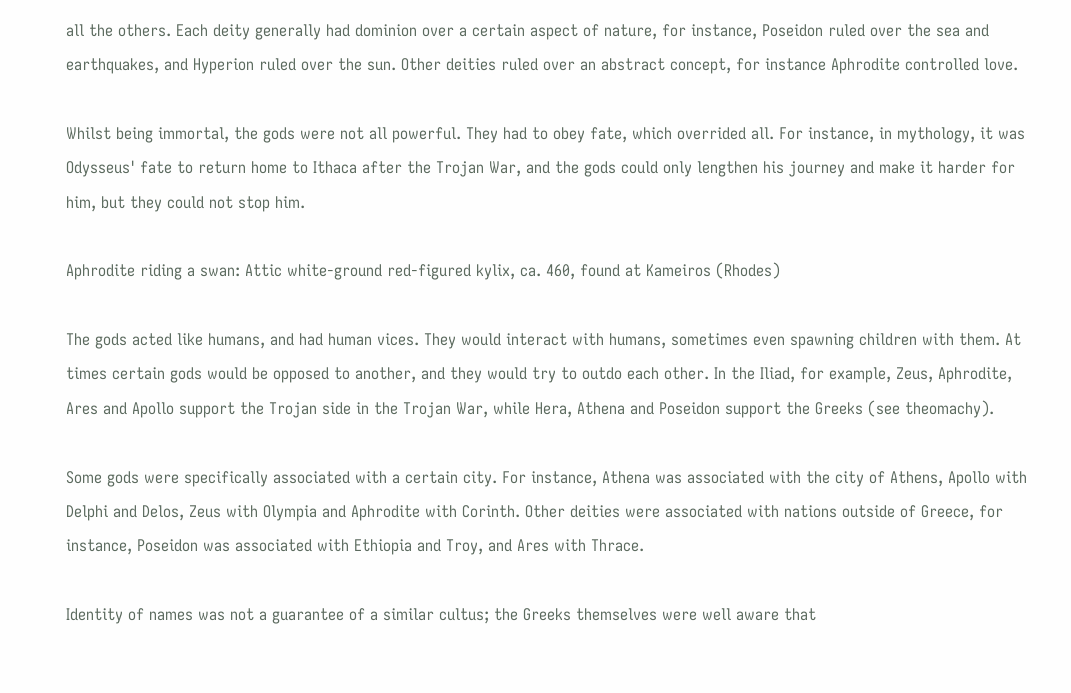all the others. Each deity generally had dominion over a certain aspect of nature, for instance, Poseidon ruled over the sea and earthquakes, and Hyperion ruled over the sun. Other deities ruled over an abstract concept, for instance Aphrodite controlled love.

Whilst being immortal, the gods were not all powerful. They had to obey fate, which overrided all. For instance, in mythology, it was Odysseus' fate to return home to Ithaca after the Trojan War, and the gods could only lengthen his journey and make it harder for him, but they could not stop him.

Aphrodite riding a swan: Attic white-ground red-figured kylix, ca. 460, found at Kameiros (Rhodes)

The gods acted like humans, and had human vices. They would interact with humans, sometimes even spawning children with them. At times certain gods would be opposed to another, and they would try to outdo each other. In the Iliad, for example, Zeus, Aphrodite, Ares and Apollo support the Trojan side in the Trojan War, while Hera, Athena and Poseidon support the Greeks (see theomachy).

Some gods were specifically associated with a certain city. For instance, Athena was associated with the city of Athens, Apollo with Delphi and Delos, Zeus with Olympia and Aphrodite with Corinth. Other deities were associated with nations outside of Greece, for instance, Poseidon was associated with Ethiopia and Troy, and Ares with Thrace.

Identity of names was not a guarantee of a similar cultus; the Greeks themselves were well aware that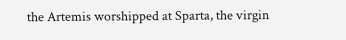the Artemis worshipped at Sparta, the virgin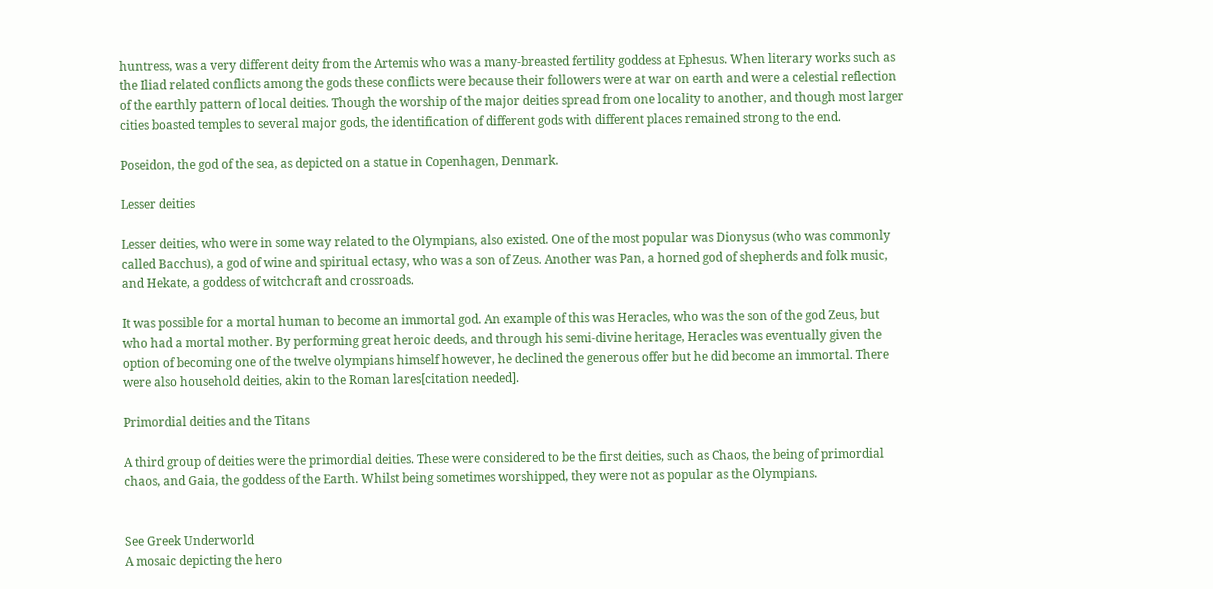huntress, was a very different deity from the Artemis who was a many-breasted fertility goddess at Ephesus. When literary works such as the Iliad related conflicts among the gods these conflicts were because their followers were at war on earth and were a celestial reflection of the earthly pattern of local deities. Though the worship of the major deities spread from one locality to another, and though most larger cities boasted temples to several major gods, the identification of different gods with different places remained strong to the end.

Poseidon, the god of the sea, as depicted on a statue in Copenhagen, Denmark.

Lesser deities

Lesser deities, who were in some way related to the Olympians, also existed. One of the most popular was Dionysus (who was commonly called Bacchus), a god of wine and spiritual ectasy, who was a son of Zeus. Another was Pan, a horned god of shepherds and folk music, and Hekate, a goddess of witchcraft and crossroads.

It was possible for a mortal human to become an immortal god. An example of this was Heracles, who was the son of the god Zeus, but who had a mortal mother. By performing great heroic deeds, and through his semi-divine heritage, Heracles was eventually given the option of becoming one of the twelve olympians himself however, he declined the generous offer but he did become an immortal. There were also household deities, akin to the Roman lares[citation needed].

Primordial deities and the Titans

A third group of deities were the primordial deities. These were considered to be the first deities, such as Chaos, the being of primordial chaos, and Gaia, the goddess of the Earth. Whilst being sometimes worshipped, they were not as popular as the Olympians.


See Greek Underworld
A mosaic depicting the hero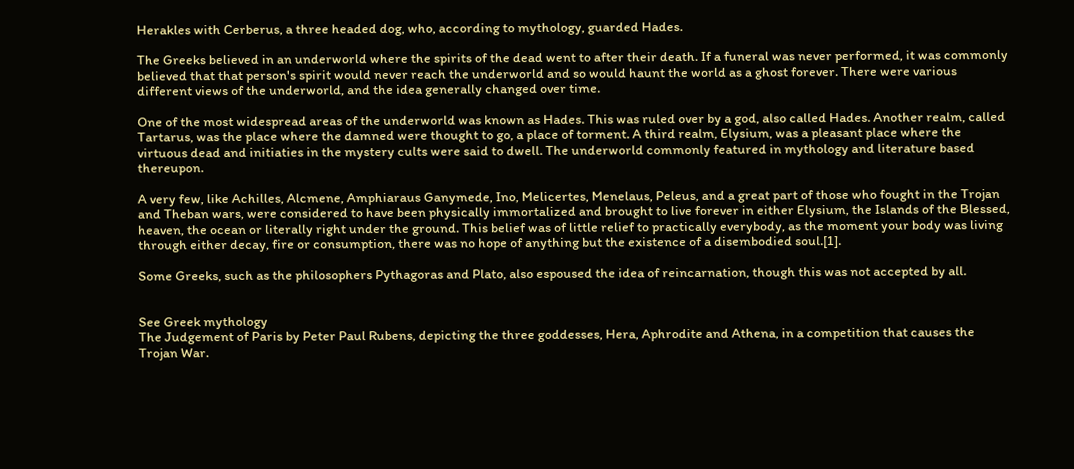Herakles with Cerberus, a three headed dog, who, according to mythology, guarded Hades.

The Greeks believed in an underworld where the spirits of the dead went to after their death. If a funeral was never performed, it was commonly believed that that person's spirit would never reach the underworld and so would haunt the world as a ghost forever. There were various different views of the underworld, and the idea generally changed over time.

One of the most widespread areas of the underworld was known as Hades. This was ruled over by a god, also called Hades. Another realm, called Tartarus, was the place where the damned were thought to go, a place of torment. A third realm, Elysium, was a pleasant place where the virtuous dead and initiaties in the mystery cults were said to dwell. The underworld commonly featured in mythology and literature based thereupon.

A very few, like Achilles, Alcmene, Amphiaraus Ganymede, Ino, Melicertes, Menelaus, Peleus, and a great part of those who fought in the Trojan and Theban wars, were considered to have been physically immortalized and brought to live forever in either Elysium, the Islands of the Blessed, heaven, the ocean or literally right under the ground. This belief was of little relief to practically everybody, as the moment your body was living through either decay, fire or consumption, there was no hope of anything but the existence of a disembodied soul.[1].

Some Greeks, such as the philosophers Pythagoras and Plato, also espoused the idea of reincarnation, though this was not accepted by all.


See Greek mythology
The Judgement of Paris by Peter Paul Rubens, depicting the three goddesses, Hera, Aphrodite and Athena, in a competition that causes the Trojan War.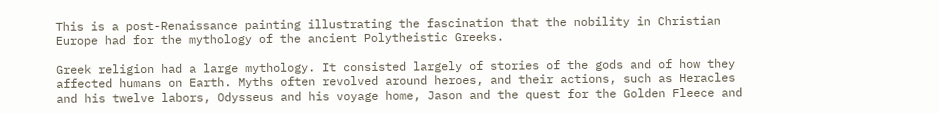This is a post-Renaissance painting illustrating the fascination that the nobility in Christian Europe had for the mythology of the ancient Polytheistic Greeks.

Greek religion had a large mythology. It consisted largely of stories of the gods and of how they affected humans on Earth. Myths often revolved around heroes, and their actions, such as Heracles and his twelve labors, Odysseus and his voyage home, Jason and the quest for the Golden Fleece and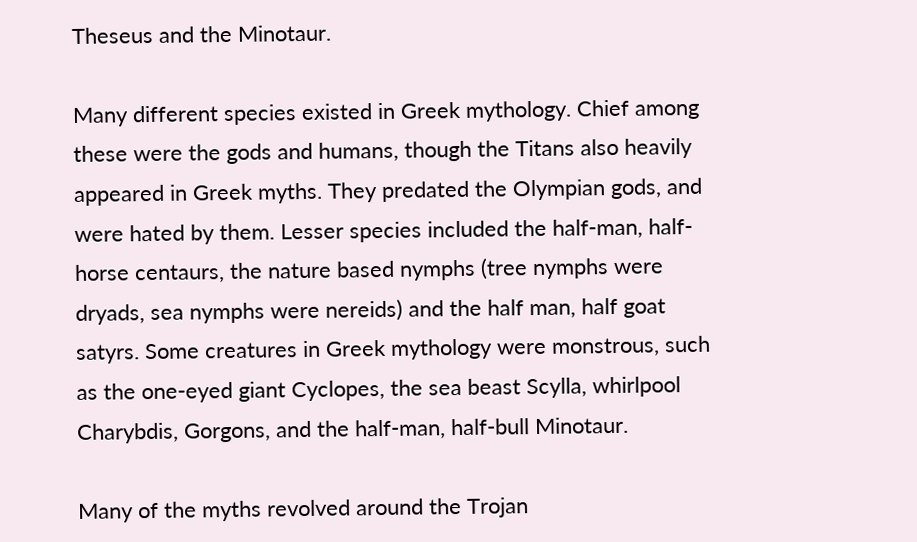Theseus and the Minotaur.

Many different species existed in Greek mythology. Chief among these were the gods and humans, though the Titans also heavily appeared in Greek myths. They predated the Olympian gods, and were hated by them. Lesser species included the half-man, half-horse centaurs, the nature based nymphs (tree nymphs were dryads, sea nymphs were nereids) and the half man, half goat satyrs. Some creatures in Greek mythology were monstrous, such as the one-eyed giant Cyclopes, the sea beast Scylla, whirlpool Charybdis, Gorgons, and the half-man, half-bull Minotaur.

Many of the myths revolved around the Trojan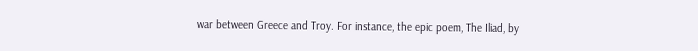war between Greece and Troy. For instance, the epic poem, The Iliad, by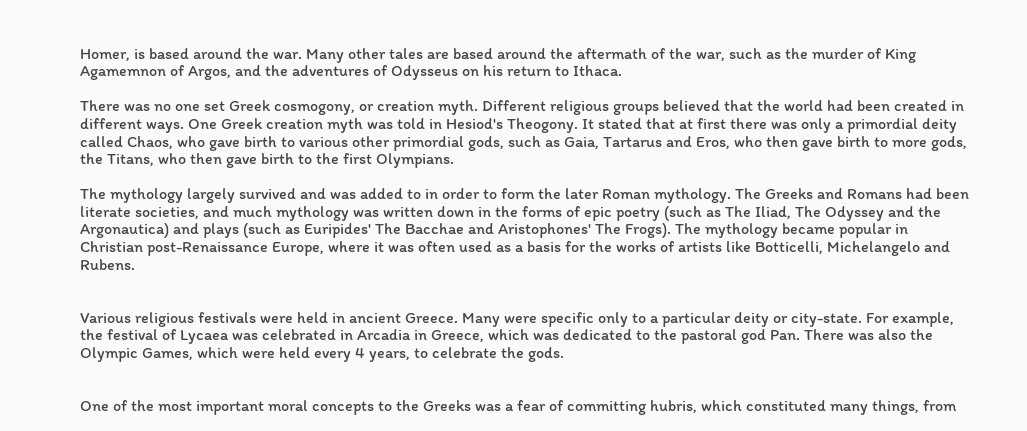Homer, is based around the war. Many other tales are based around the aftermath of the war, such as the murder of King Agamemnon of Argos, and the adventures of Odysseus on his return to Ithaca.

There was no one set Greek cosmogony, or creation myth. Different religious groups believed that the world had been created in different ways. One Greek creation myth was told in Hesiod's Theogony. It stated that at first there was only a primordial deity called Chaos, who gave birth to various other primordial gods, such as Gaia, Tartarus and Eros, who then gave birth to more gods, the Titans, who then gave birth to the first Olympians.

The mythology largely survived and was added to in order to form the later Roman mythology. The Greeks and Romans had been literate societies, and much mythology was written down in the forms of epic poetry (such as The Iliad, The Odyssey and the Argonautica) and plays (such as Euripides' The Bacchae and Aristophones' The Frogs). The mythology became popular in Christian post-Renaissance Europe, where it was often used as a basis for the works of artists like Botticelli, Michelangelo and Rubens.


Various religious festivals were held in ancient Greece. Many were specific only to a particular deity or city-state. For example, the festival of Lycaea was celebrated in Arcadia in Greece, which was dedicated to the pastoral god Pan. There was also the Olympic Games, which were held every 4 years, to celebrate the gods.


One of the most important moral concepts to the Greeks was a fear of committing hubris, which constituted many things, from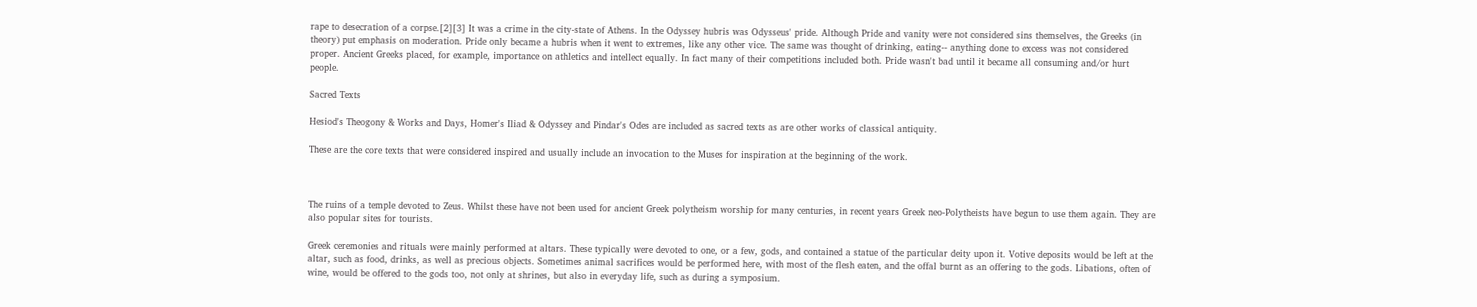rape to desecration of a corpse.[2][3] It was a crime in the city-state of Athens. In the Odyssey hubris was Odysseus' pride. Although Pride and vanity were not considered sins themselves, the Greeks (in theory) put emphasis on moderation. Pride only became a hubris when it went to extremes, like any other vice. The same was thought of drinking, eating-- anything done to excess was not considered proper. Ancient Greeks placed, for example, importance on athletics and intellect equally. In fact many of their competitions included both. Pride wasn't bad until it became all consuming and/or hurt people.

Sacred Texts

Hesiod's Theogony & Works and Days, Homer's Iliad & Odyssey and Pindar's Odes are included as sacred texts as are other works of classical antiquity.

These are the core texts that were considered inspired and usually include an invocation to the Muses for inspiration at the beginning of the work.



The ruins of a temple devoted to Zeus. Whilst these have not been used for ancient Greek polytheism worship for many centuries, in recent years Greek neo-Polytheists have begun to use them again. They are also popular sites for tourists.

Greek ceremonies and rituals were mainly performed at altars. These typically were devoted to one, or a few, gods, and contained a statue of the particular deity upon it. Votive deposits would be left at the altar, such as food, drinks, as well as precious objects. Sometimes animal sacrifices would be performed here, with most of the flesh eaten, and the offal burnt as an offering to the gods. Libations, often of wine, would be offered to the gods too, not only at shrines, but also in everyday life, such as during a symposium.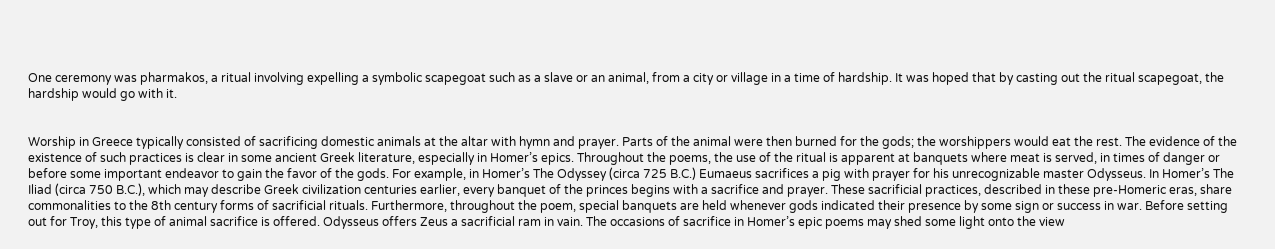One ceremony was pharmakos, a ritual involving expelling a symbolic scapegoat such as a slave or an animal, from a city or village in a time of hardship. It was hoped that by casting out the ritual scapegoat, the hardship would go with it.


Worship in Greece typically consisted of sacrificing domestic animals at the altar with hymn and prayer. Parts of the animal were then burned for the gods; the worshippers would eat the rest. The evidence of the existence of such practices is clear in some ancient Greek literature, especially in Homer’s epics. Throughout the poems, the use of the ritual is apparent at banquets where meat is served, in times of danger or before some important endeavor to gain the favor of the gods. For example, in Homer’s The Odyssey (circa 725 B.C.) Eumaeus sacrifices a pig with prayer for his unrecognizable master Odysseus. In Homer’s The Iliad (circa 750 B.C.), which may describe Greek civilization centuries earlier, every banquet of the princes begins with a sacrifice and prayer. These sacrificial practices, described in these pre-Homeric eras, share commonalities to the 8th century forms of sacrificial rituals. Furthermore, throughout the poem, special banquets are held whenever gods indicated their presence by some sign or success in war. Before setting out for Troy, this type of animal sacrifice is offered. Odysseus offers Zeus a sacrificial ram in vain. The occasions of sacrifice in Homer’s epic poems may shed some light onto the view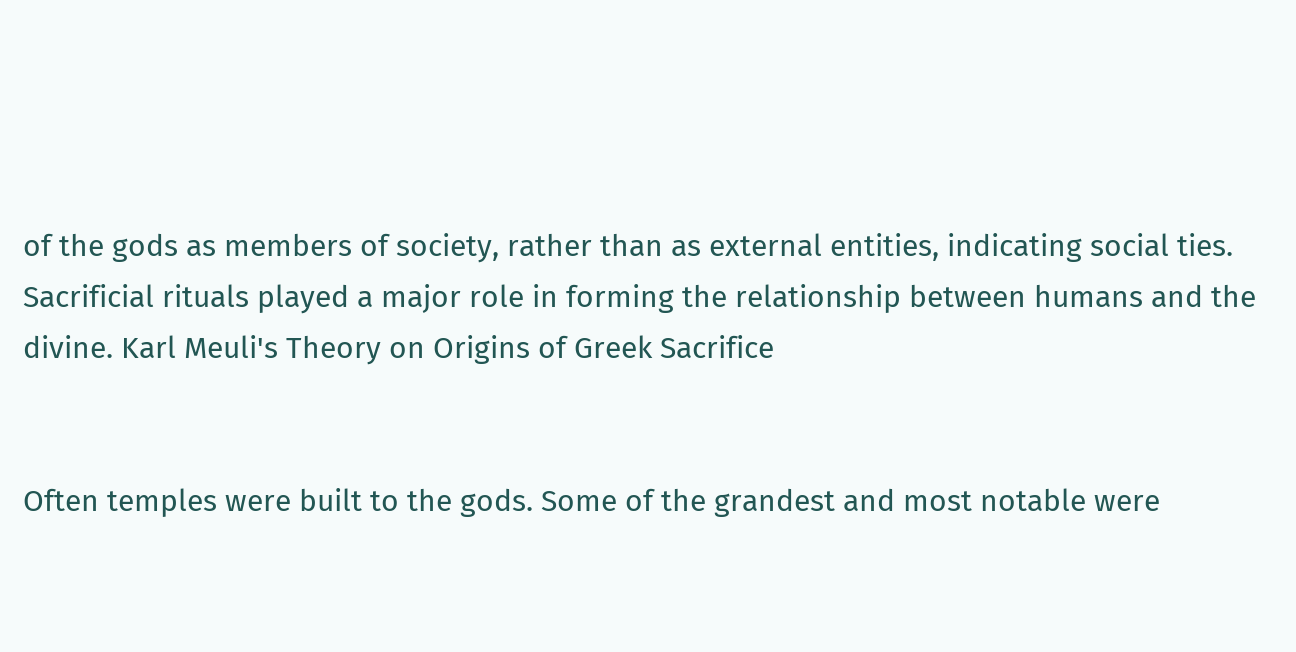of the gods as members of society, rather than as external entities, indicating social ties. Sacrificial rituals played a major role in forming the relationship between humans and the divine. Karl Meuli's Theory on Origins of Greek Sacrifice


Often temples were built to the gods. Some of the grandest and most notable were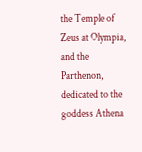the Temple of Zeus at Olympia, and the Parthenon, dedicated to the goddess Athena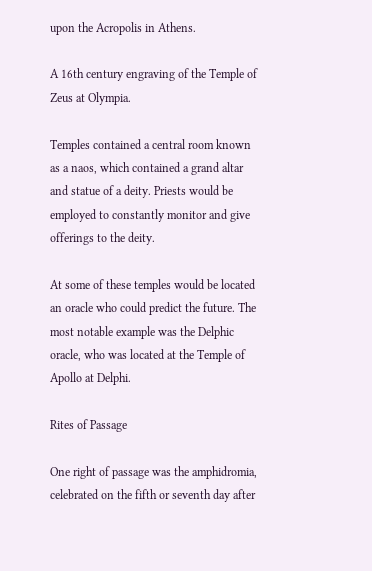upon the Acropolis in Athens.

A 16th century engraving of the Temple of Zeus at Olympia.

Temples contained a central room known as a naos, which contained a grand altar and statue of a deity. Priests would be employed to constantly monitor and give offerings to the deity.

At some of these temples would be located an oracle who could predict the future. The most notable example was the Delphic oracle, who was located at the Temple of Apollo at Delphi.

Rites of Passage

One right of passage was the amphidromia, celebrated on the fifth or seventh day after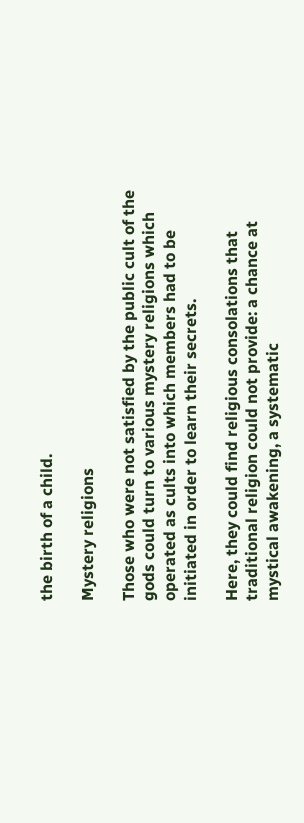the birth of a child.

Mystery religions

Those who were not satisfied by the public cult of the gods could turn to various mystery religions which operated as cults into which members had to be initiated in order to learn their secrets.

Here, they could find religious consolations that traditional religion could not provide: a chance at mystical awakening, a systematic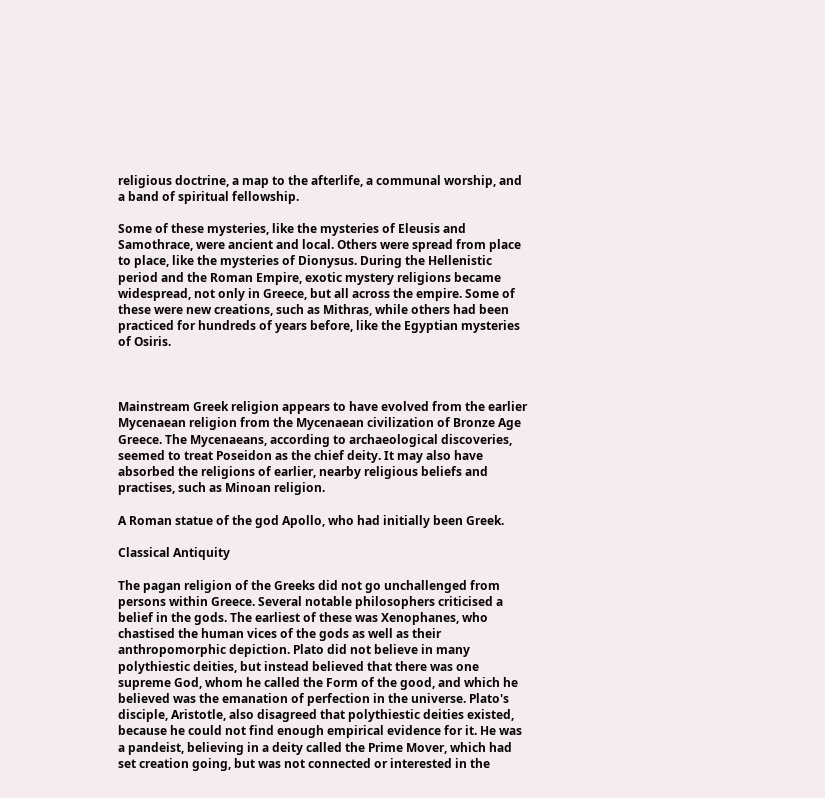religious doctrine, a map to the afterlife, a communal worship, and a band of spiritual fellowship.

Some of these mysteries, like the mysteries of Eleusis and Samothrace, were ancient and local. Others were spread from place to place, like the mysteries of Dionysus. During the Hellenistic period and the Roman Empire, exotic mystery religions became widespread, not only in Greece, but all across the empire. Some of these were new creations, such as Mithras, while others had been practiced for hundreds of years before, like the Egyptian mysteries of Osiris.



Mainstream Greek religion appears to have evolved from the earlier Mycenaean religion from the Mycenaean civilization of Bronze Age Greece. The Mycenaeans, according to archaeological discoveries, seemed to treat Poseidon as the chief deity. It may also have absorbed the religions of earlier, nearby religious beliefs and practises, such as Minoan religion.

A Roman statue of the god Apollo, who had initially been Greek.

Classical Antiquity

The pagan religion of the Greeks did not go unchallenged from persons within Greece. Several notable philosophers criticised a belief in the gods. The earliest of these was Xenophanes, who chastised the human vices of the gods as well as their anthropomorphic depiction. Plato did not believe in many polythiestic deities, but instead believed that there was one supreme God, whom he called the Form of the good, and which he believed was the emanation of perfection in the universe. Plato's disciple, Aristotle, also disagreed that polythiestic deities existed, because he could not find enough empirical evidence for it. He was a pandeist, believing in a deity called the Prime Mover, which had set creation going, but was not connected or interested in the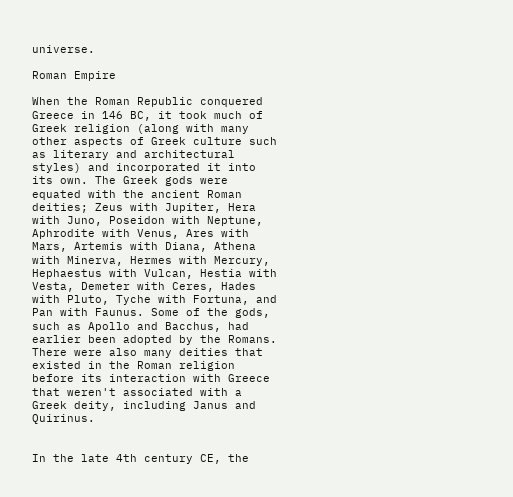universe.

Roman Empire

When the Roman Republic conquered Greece in 146 BC, it took much of Greek religion (along with many other aspects of Greek culture such as literary and architectural styles) and incorporated it into its own. The Greek gods were equated with the ancient Roman deities; Zeus with Jupiter, Hera with Juno, Poseidon with Neptune, Aphrodite with Venus, Ares with Mars, Artemis with Diana, Athena with Minerva, Hermes with Mercury, Hephaestus with Vulcan, Hestia with Vesta, Demeter with Ceres, Hades with Pluto, Tyche with Fortuna, and Pan with Faunus. Some of the gods, such as Apollo and Bacchus, had earlier been adopted by the Romans. There were also many deities that existed in the Roman religion before its interaction with Greece that weren't associated with a Greek deity, including Janus and Quirinus.


In the late 4th century CE, the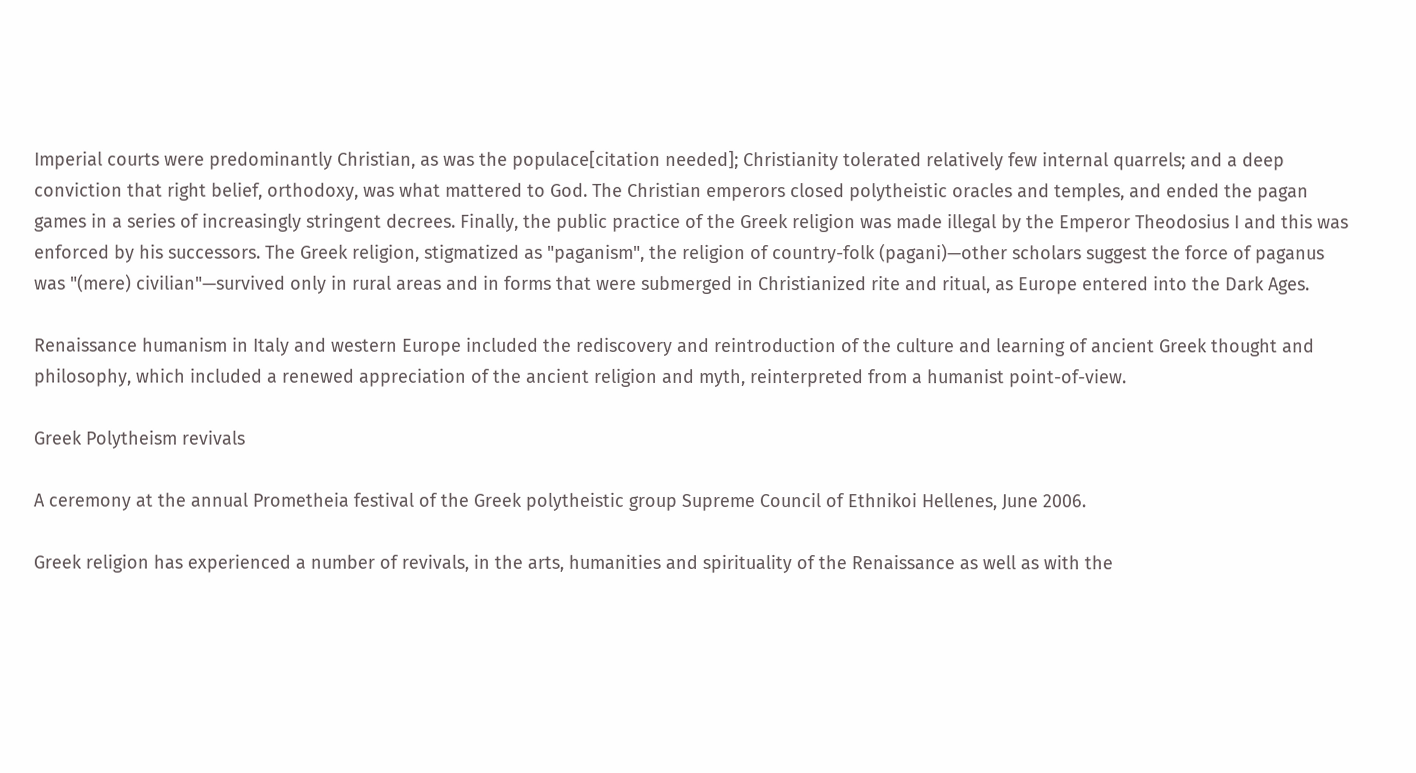Imperial courts were predominantly Christian, as was the populace[citation needed]; Christianity tolerated relatively few internal quarrels; and a deep conviction that right belief, orthodoxy, was what mattered to God. The Christian emperors closed polytheistic oracles and temples, and ended the pagan games in a series of increasingly stringent decrees. Finally, the public practice of the Greek religion was made illegal by the Emperor Theodosius I and this was enforced by his successors. The Greek religion, stigmatized as "paganism", the religion of country-folk (pagani)—other scholars suggest the force of paganus was "(mere) civilian"—survived only in rural areas and in forms that were submerged in Christianized rite and ritual, as Europe entered into the Dark Ages.

Renaissance humanism in Italy and western Europe included the rediscovery and reintroduction of the culture and learning of ancient Greek thought and philosophy, which included a renewed appreciation of the ancient religion and myth, reinterpreted from a humanist point-of-view.

Greek Polytheism revivals

A ceremony at the annual Prometheia festival of the Greek polytheistic group Supreme Council of Ethnikoi Hellenes, June 2006.

Greek religion has experienced a number of revivals, in the arts, humanities and spirituality of the Renaissance as well as with the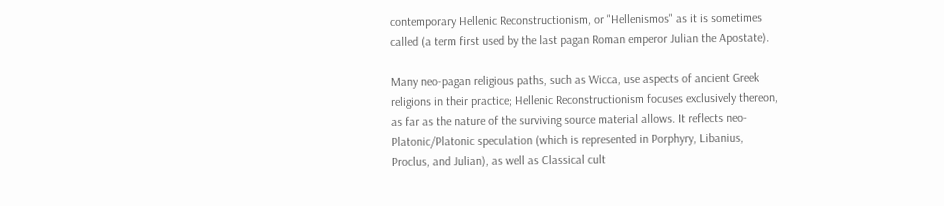contemporary Hellenic Reconstructionism, or "Hellenismos" as it is sometimes called (a term first used by the last pagan Roman emperor Julian the Apostate).

Many neo-pagan religious paths, such as Wicca, use aspects of ancient Greek religions in their practice; Hellenic Reconstructionism focuses exclusively thereon, as far as the nature of the surviving source material allows. It reflects neo-Platonic/Platonic speculation (which is represented in Porphyry, Libanius, Proclus, and Julian), as well as Classical cult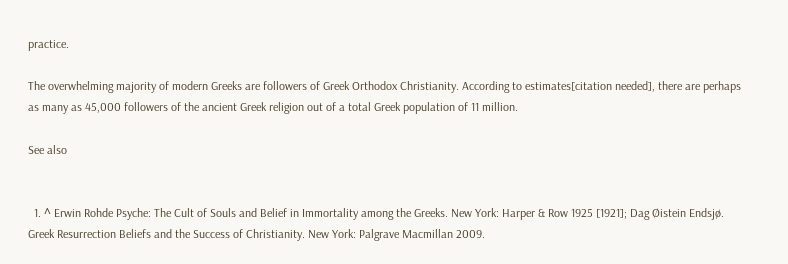practice.

The overwhelming majority of modern Greeks are followers of Greek Orthodox Christianity. According to estimates[citation needed], there are perhaps as many as 45,000 followers of the ancient Greek religion out of a total Greek population of 11 million.

See also


  1. ^ Erwin Rohde Psyche: The Cult of Souls and Belief in Immortality among the Greeks. New York: Harper & Row 1925 [1921]; Dag Øistein Endsjø. Greek Resurrection Beliefs and the Success of Christianity. New York: Palgrave Macmillan 2009.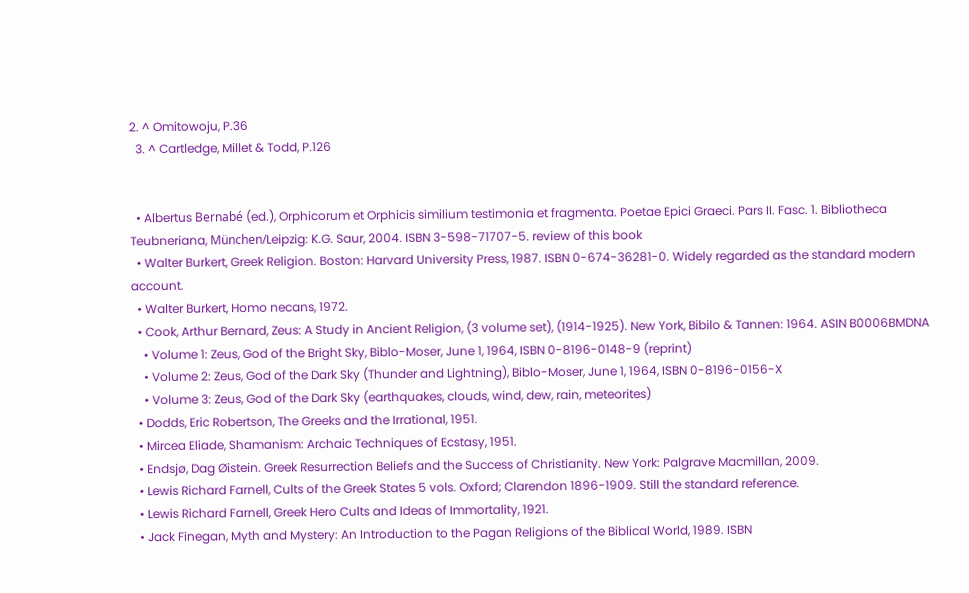2. ^ Omitowoju, P.36
  3. ^ Cartledge, Millet & Todd, P.126


  • Albertus Bernabé (ed.), Orphicorum et Orphicis similium testimonia et fragmenta. Poetae Epici Graeci. Pars II. Fasc. 1. Bibliotheca Teubneriana, München/Leipzig: K.G. Saur, 2004. ISBN 3-598-71707-5. review of this book
  • Walter Burkert, Greek Religion. Boston: Harvard University Press, 1987. ISBN 0-674-36281-0. Widely regarded as the standard modern account.
  • Walter Burkert, Homo necans, 1972.
  • Cook, Arthur Bernard, Zeus: A Study in Ancient Religion, (3 volume set), (1914-1925). New York, Bibilo & Tannen: 1964. ASIN B0006BMDNA
    • Volume 1: Zeus, God of the Bright Sky, Biblo-Moser, June 1, 1964, ISBN 0-8196-0148-9 (reprint)
    • Volume 2: Zeus, God of the Dark Sky (Thunder and Lightning), Biblo-Moser, June 1, 1964, ISBN 0-8196-0156-X
    • Volume 3: Zeus, God of the Dark Sky (earthquakes, clouds, wind, dew, rain, meteorites)
  • Dodds, Eric Robertson, The Greeks and the Irrational, 1951.
  • Mircea Eliade, Shamanism: Archaic Techniques of Ecstasy, 1951.
  • Endsjø, Dag Øistein. Greek Resurrection Beliefs and the Success of Christianity. New York: Palgrave Macmillan, 2009.
  • Lewis Richard Farnell, Cults of the Greek States 5 vols. Oxford; Clarendon 1896-1909. Still the standard reference.
  • Lewis Richard Farnell, Greek Hero Cults and Ideas of Immortality, 1921.
  • Jack Finegan, Myth and Mystery: An Introduction to the Pagan Religions of the Biblical World, 1989. ISBN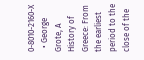0-8010-2160-X
  • George Grote, A History of Greece: From the earliest period to the close of the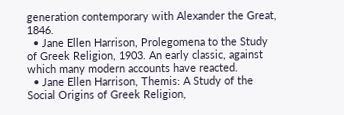generation contemporary with Alexander the Great, 1846.
  • Jane Ellen Harrison, Prolegomena to the Study of Greek Religion, 1903. An early classic, against which many modern accounts have reacted.
  • Jane Ellen Harrison, Themis: A Study of the Social Origins of Greek Religion,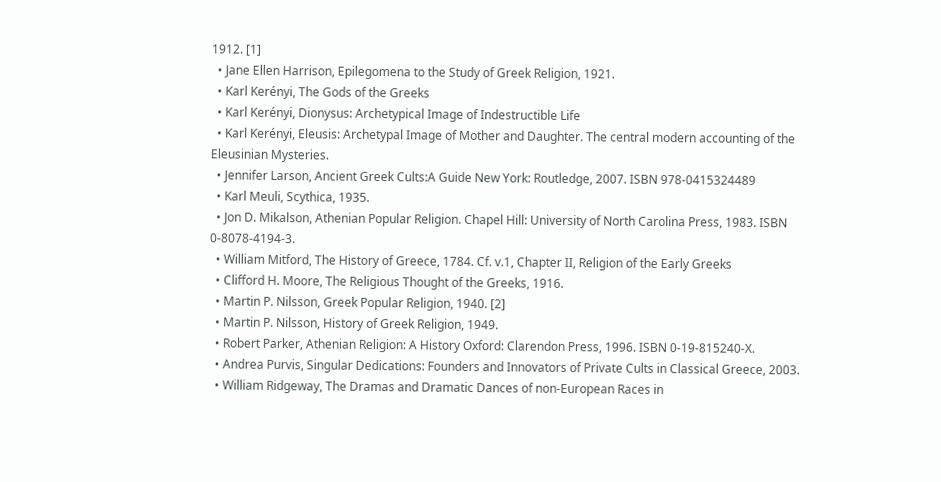1912. [1]
  • Jane Ellen Harrison, Epilegomena to the Study of Greek Religion, 1921.
  • Karl Kerényi, The Gods of the Greeks
  • Karl Kerényi, Dionysus: Archetypical Image of Indestructible Life
  • Karl Kerényi, Eleusis: Archetypal Image of Mother and Daughter. The central modern accounting of the Eleusinian Mysteries.
  • Jennifer Larson, Ancient Greek Cults:A Guide New York: Routledge, 2007. ISBN 978-0415324489
  • Karl Meuli, Scythica, 1935.
  • Jon D. Mikalson, Athenian Popular Religion. Chapel Hill: University of North Carolina Press, 1983. ISBN 0-8078-4194-3.
  • William Mitford, The History of Greece, 1784. Cf. v.1, Chapter II, Religion of the Early Greeks
  • Clifford H. Moore, The Religious Thought of the Greeks, 1916.
  • Martin P. Nilsson, Greek Popular Religion, 1940. [2]
  • Martin P. Nilsson, History of Greek Religion, 1949.
  • Robert Parker, Athenian Religion: A History Oxford: Clarendon Press, 1996. ISBN 0-19-815240-X.
  • Andrea Purvis, Singular Dedications: Founders and Innovators of Private Cults in Classical Greece, 2003.
  • William Ridgeway, The Dramas and Dramatic Dances of non-European Races in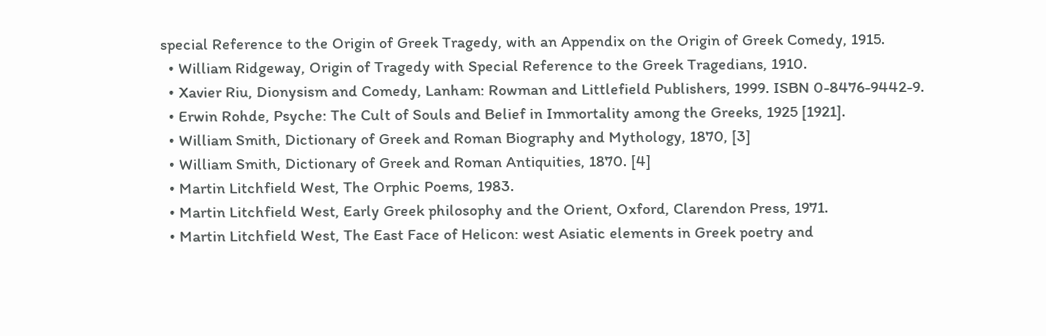special Reference to the Origin of Greek Tragedy, with an Appendix on the Origin of Greek Comedy, 1915.
  • William Ridgeway, Origin of Tragedy with Special Reference to the Greek Tragedians, 1910.
  • Xavier Riu, Dionysism and Comedy, Lanham: Rowman and Littlefield Publishers, 1999. ISBN 0-8476-9442-9.
  • Erwin Rohde, Psyche: The Cult of Souls and Belief in Immortality among the Greeks, 1925 [1921].
  • William Smith, Dictionary of Greek and Roman Biography and Mythology, 1870, [3]
  • William Smith, Dictionary of Greek and Roman Antiquities, 1870. [4]
  • Martin Litchfield West, The Orphic Poems, 1983.
  • Martin Litchfield West, Early Greek philosophy and the Orient, Oxford, Clarendon Press, 1971.
  • Martin Litchfield West, The East Face of Helicon: west Asiatic elements in Greek poetry and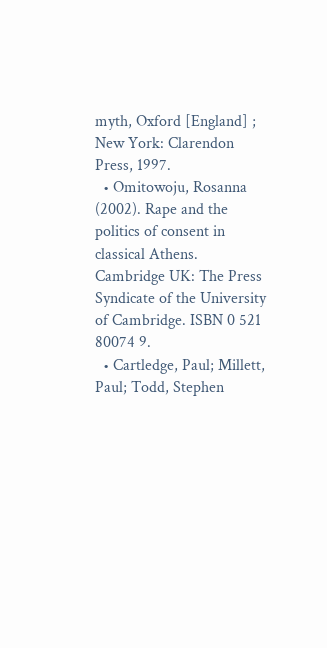myth, Oxford [England] ; New York: Clarendon Press, 1997.
  • Omitowoju, Rosanna (2002). Rape and the politics of consent in classical Athens. Cambridge UK: The Press Syndicate of the University of Cambridge. ISBN 0 521 80074 9.
  • Cartledge, Paul; Millett, Paul; Todd, Stephen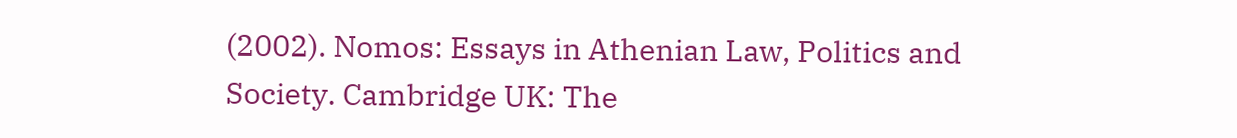(2002). Nomos: Essays in Athenian Law, Politics and Society. Cambridge UK: The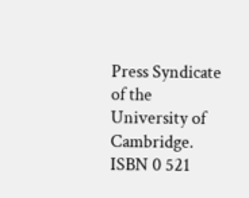Press Syndicate of the University of Cambridge. ISBN 0 521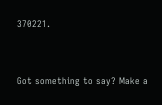370221.


Got something to say? Make a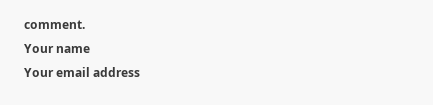comment.
Your name
Your email address